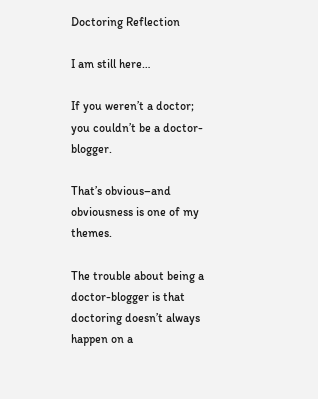Doctoring Reflection

I am still here…

If you weren’t a doctor; you couldn’t be a doctor-blogger.

That’s obvious–and obviousness is one of my themes.

The trouble about being a doctor-blogger is that doctoring doesn’t always happen on a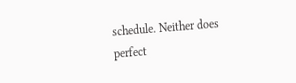schedule. Neither does perfect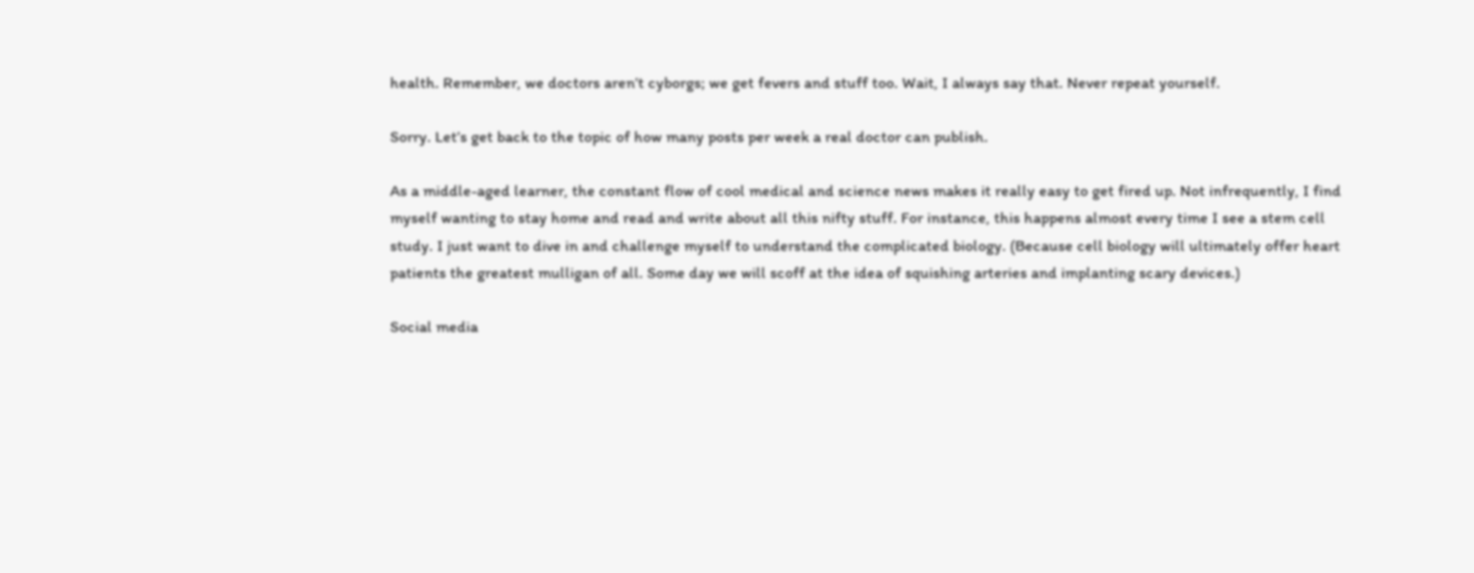health. Remember, we doctors aren’t cyborgs; we get fevers and stuff too. Wait, I always say that. Never repeat yourself.

Sorry. Let’s get back to the topic of how many posts per week a real doctor can publish.

As a middle-aged learner, the constant flow of cool medical and science news makes it really easy to get fired up. Not infrequently, I find myself wanting to stay home and read and write about all this nifty stuff. For instance, this happens almost every time I see a stem cell study. I just want to dive in and challenge myself to understand the complicated biology. (Because cell biology will ultimately offer heart patients the greatest mulligan of all. Some day we will scoff at the idea of squishing arteries and implanting scary devices.)

Social media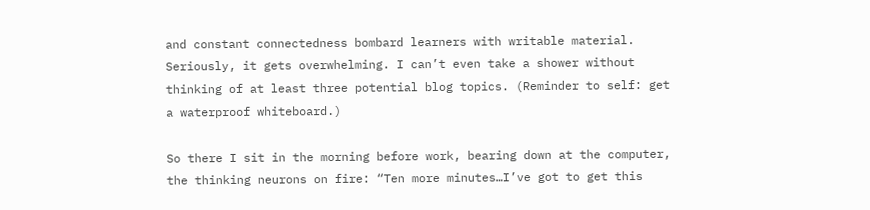and constant connectedness bombard learners with writable material. Seriously, it gets overwhelming. I can’t even take a shower without thinking of at least three potential blog topics. (Reminder to self: get a waterproof whiteboard.)

So there I sit in the morning before work, bearing down at the computer, the thinking neurons on fire: “Ten more minutes…I’ve got to get this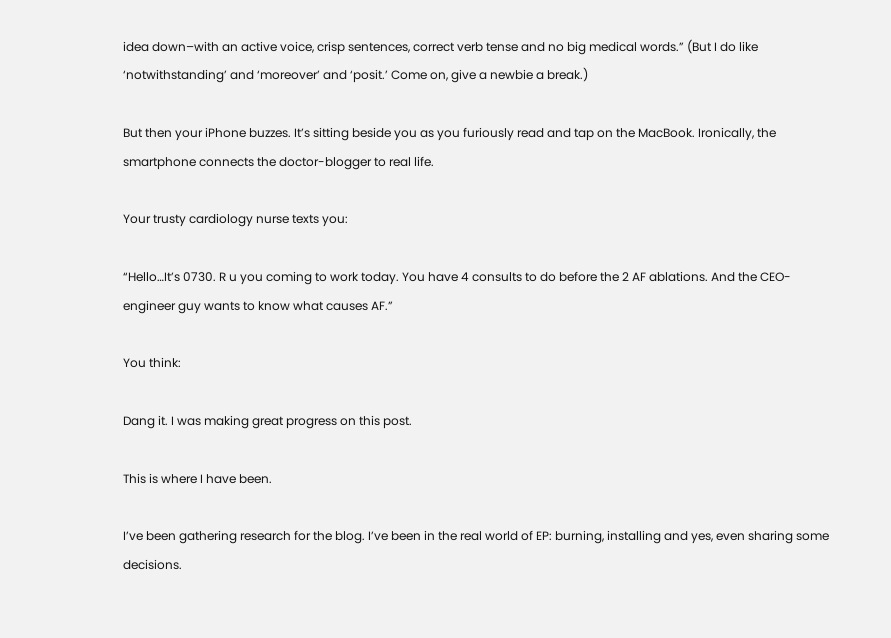idea down–with an active voice, crisp sentences, correct verb tense and no big medical words.” (But I do like ‘notwithstanding’ and ‘moreover’ and ‘posit.’ Come on, give a newbie a break.)

But then your iPhone buzzes. It’s sitting beside you as you furiously read and tap on the MacBook. Ironically, the smartphone connects the doctor-blogger to real life.

Your trusty cardiology nurse texts you:

“Hello…It’s 0730. R u you coming to work today. You have 4 consults to do before the 2 AF ablations. And the CEO-engineer guy wants to know what causes AF.”

You think:

Dang it. I was making great progress on this post.

This is where I have been.

I’ve been gathering research for the blog. I’ve been in the real world of EP: burning, installing and yes, even sharing some decisions.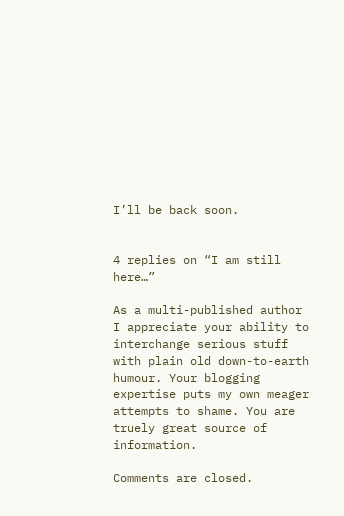I’ll be back soon.


4 replies on “I am still here…”

As a multi-published author I appreciate your ability to interchange serious stuff with plain old down-to-earth humour. Your blogging expertise puts my own meager attempts to shame. You are truely great source of information.

Comments are closed.